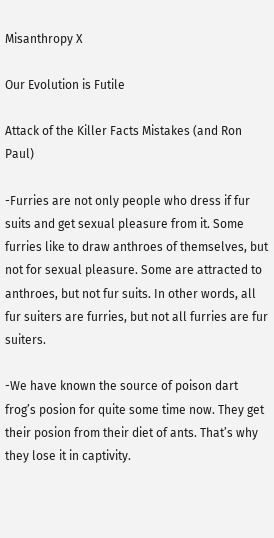Misanthropy X

Our Evolution is Futile

Attack of the Killer Facts Mistakes (and Ron Paul)

-Furries are not only people who dress if fur suits and get sexual pleasure from it. Some furries like to draw anthroes of themselves, but not for sexual pleasure. Some are attracted to anthroes, but not fur suits. In other words, all fur suiters are furries, but not all furries are fur suiters.

-We have known the source of poison dart frog’s posion for quite some time now. They get their posion from their diet of ants. That’s why they lose it in captivity.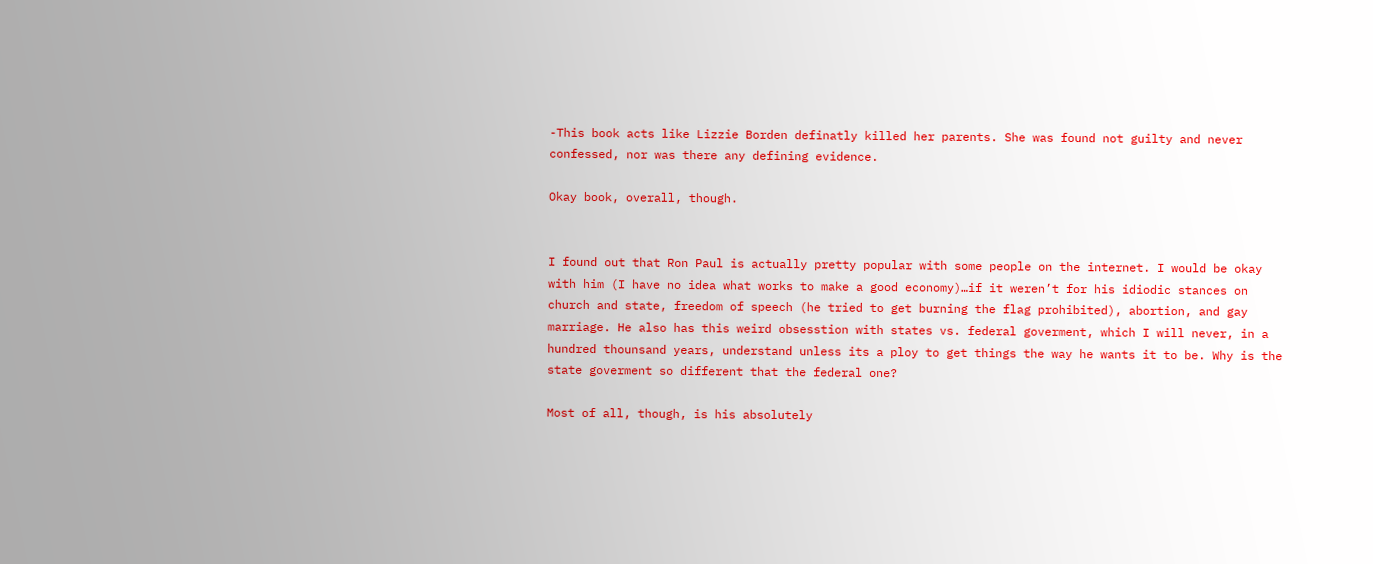-This book acts like Lizzie Borden definatly killed her parents. She was found not guilty and never confessed, nor was there any defining evidence.

Okay book, overall, though.


I found out that Ron Paul is actually pretty popular with some people on the internet. I would be okay with him (I have no idea what works to make a good economy)…if it weren’t for his idiodic stances on church and state, freedom of speech (he tried to get burning the flag prohibited), abortion, and gay marriage. He also has this weird obsesstion with states vs. federal goverment, which I will never, in a hundred thounsand years, understand unless its a ploy to get things the way he wants it to be. Why is the state goverment so different that the federal one?

Most of all, though, is his absolutely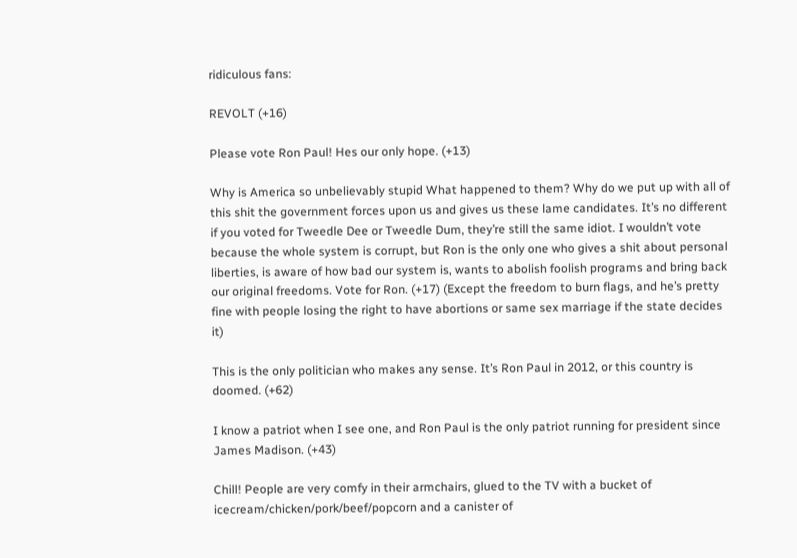ridiculous fans:

REVOLT (+16)

Please vote Ron Paul! Hes our only hope. (+13)

Why is America so unbelievably stupid What happened to them? Why do we put up with all of this shit the government forces upon us and gives us these lame candidates. It’s no different if you voted for Tweedle Dee or Tweedle Dum, they’re still the same idiot. I wouldn’t vote because the whole system is corrupt, but Ron is the only one who gives a shit about personal liberties, is aware of how bad our system is, wants to abolish foolish programs and bring back our original freedoms. Vote for Ron. (+17) (Except the freedom to burn flags, and he’s pretty fine with people losing the right to have abortions or same sex marriage if the state decides it)

This is the only politician who makes any sense. It’s Ron Paul in 2012, or this country is doomed. (+62)

I know a patriot when I see one, and Ron Paul is the only patriot running for president since James Madison. (+43)

Chill! People are very comfy in their armchairs, glued to the TV with a bucket of icecream/chicken/pork/beef/popcorn and a canister of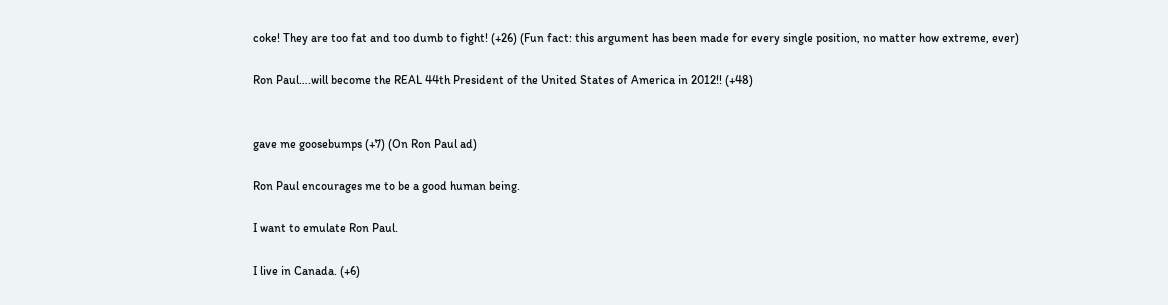coke! They are too fat and too dumb to fight! (+26) (Fun fact: this argument has been made for every single position, no matter how extreme, ever)

Ron Paul….will become the REAL 44th President of the United States of America in 2012!! (+48)


gave me goosebumps (+7) (On Ron Paul ad)

Ron Paul encourages me to be a good human being.

I want to emulate Ron Paul.

I live in Canada. (+6)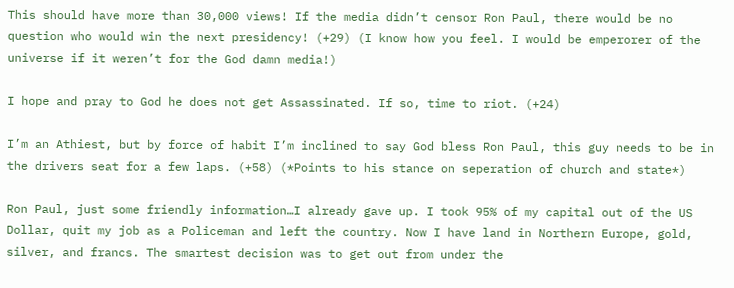This should have more than 30,000 views! If the media didn’t censor Ron Paul, there would be no question who would win the next presidency! (+29) (I know how you feel. I would be emperorer of the universe if it weren’t for the God damn media!)

I hope and pray to God he does not get Assassinated. If so, time to riot. (+24)

I’m an Athiest, but by force of habit I’m inclined to say God bless Ron Paul, this guy needs to be in the drivers seat for a few laps. (+58) (*Points to his stance on seperation of church and state*)

Ron Paul, just some friendly information…I already gave up. I took 95% of my capital out of the US Dollar, quit my job as a Policeman and left the country. Now I have land in Northern Europe, gold, silver, and francs. The smartest decision was to get out from under the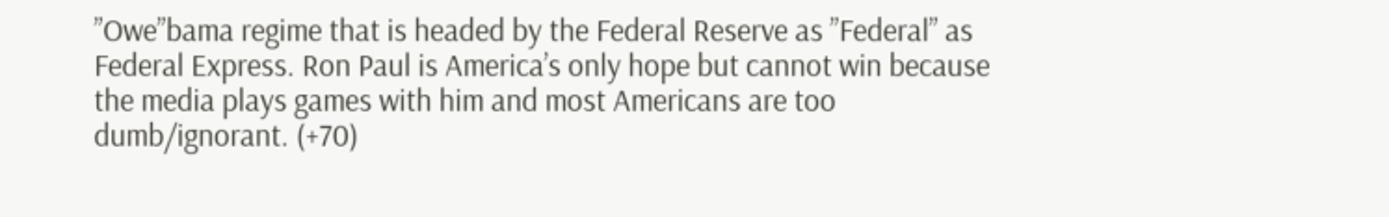”Owe”bama regime that is headed by the Federal Reserve as ”Federal” as Federal Express. Ron Paul is America’s only hope but cannot win because the media plays games with him and most Americans are too dumb/ignorant. (+70)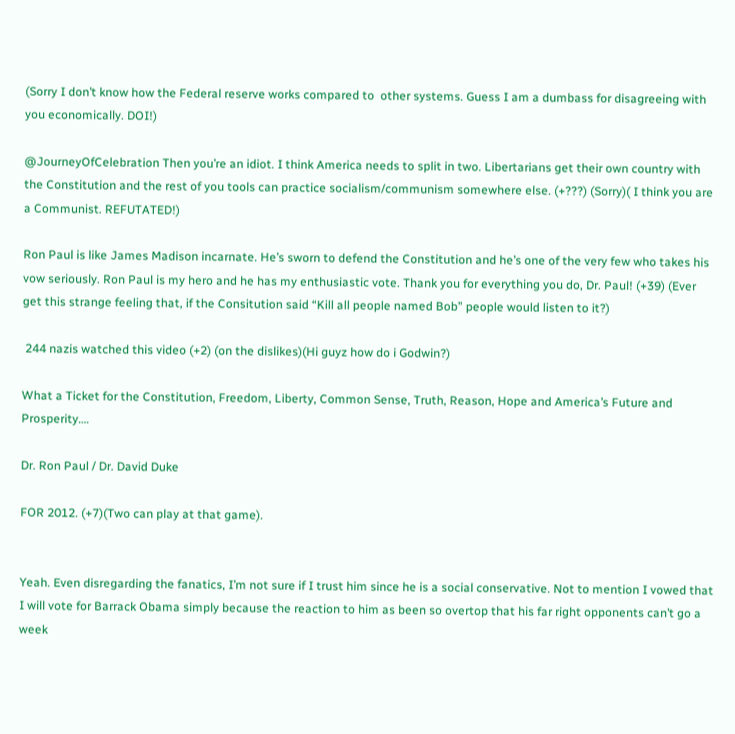(Sorry I don’t know how the Federal reserve works compared to  other systems. Guess I am a dumbass for disagreeing with you economically. DOI!)

@JourneyOfCelebration Then you’re an idiot. I think America needs to split in two. Libertarians get their own country with the Constitution and the rest of you tools can practice socialism/communism somewhere else. (+???) (Sorry)( I think you are a Communist. REFUTATED!)

Ron Paul is like James Madison incarnate. He’s sworn to defend the Constitution and he’s one of the very few who takes his vow seriously. Ron Paul is my hero and he has my enthusiastic vote. Thank you for everything you do, Dr. Paul! (+39) (Ever get this strange feeling that, if the Consitution said “Kill all people named Bob” people would listen to it?)

 244 nazis watched this video (+2) (on the dislikes)(Hi guyz how do i Godwin?)

What a Ticket for the Constitution, Freedom, Liberty, Common Sense, Truth, Reason, Hope and America’s Future and Prosperity….

Dr. Ron Paul / Dr. David Duke

FOR 2012. (+7)(Two can play at that game).


Yeah. Even disregarding the fanatics, I’m not sure if I trust him since he is a social conservative. Not to mention I vowed that I will vote for Barrack Obama simply because the reaction to him as been so overtop that his far right opponents can’t go a week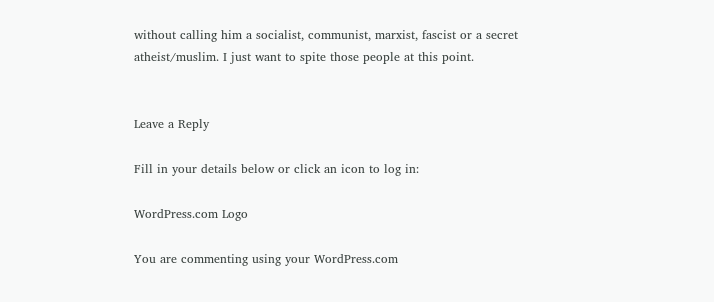without calling him a socialist, communist, marxist, fascist or a secret atheist/muslim. I just want to spite those people at this point.


Leave a Reply

Fill in your details below or click an icon to log in:

WordPress.com Logo

You are commenting using your WordPress.com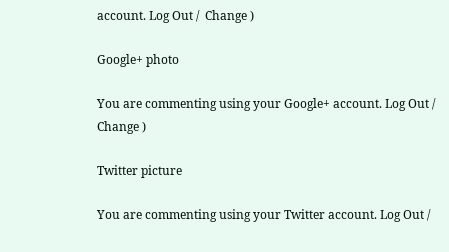account. Log Out /  Change )

Google+ photo

You are commenting using your Google+ account. Log Out /  Change )

Twitter picture

You are commenting using your Twitter account. Log Out /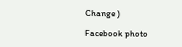Change )

Facebook photo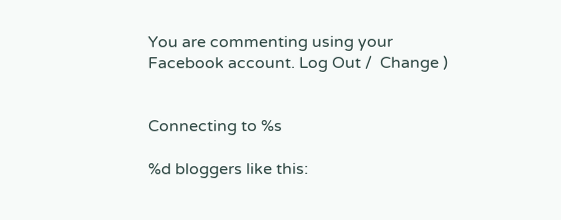You are commenting using your Facebook account. Log Out /  Change )


Connecting to %s

%d bloggers like this: